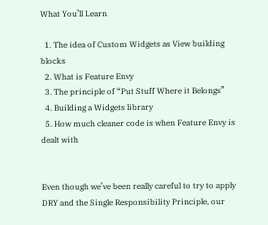What You’ll Learn

  1. The idea of Custom Widgets as View building blocks
  2. What is Feature Envy
  3. The principle of “Put Stuff Where it Belongs”
  4. Building a Widgets library
  5. How much cleaner code is when Feature Envy is dealt with


Even though we’ve been really careful to try to apply DRY and the Single Responsibility Principle, our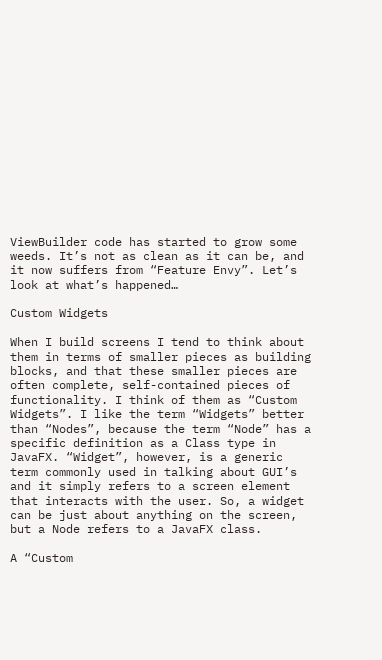ViewBuilder code has started to grow some weeds. It’s not as clean as it can be, and it now suffers from “Feature Envy”. Let’s look at what’s happened…

Custom Widgets

When I build screens I tend to think about them in terms of smaller pieces as building blocks, and that these smaller pieces are often complete, self-contained pieces of functionality. I think of them as “Custom Widgets”. I like the term “Widgets” better than “Nodes”, because the term “Node” has a specific definition as a Class type in JavaFX. “Widget”, however, is a generic term commonly used in talking about GUI’s and it simply refers to a screen element that interacts with the user. So, a widget can be just about anything on the screen, but a Node refers to a JavaFX class.

A “Custom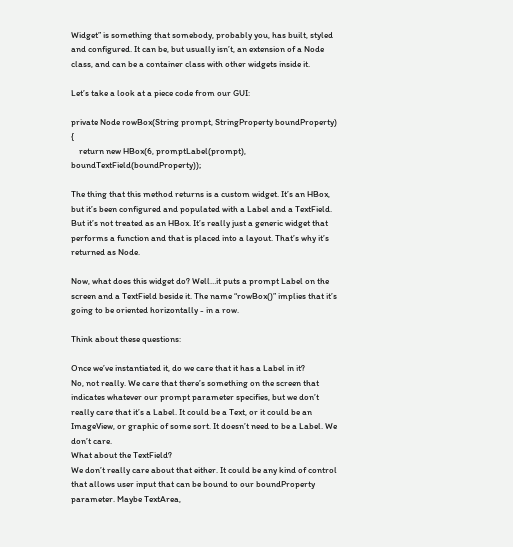Widget” is something that somebody, probably you, has built, styled and configured. It can be, but usually isn’t, an extension of a Node class, and can be a container class with other widgets inside it.

Let’s take a look at a piece code from our GUI:

private Node rowBox(String prompt, StringProperty boundProperty) {
    return new HBox(6, promptLabel(prompt), boundTextField(boundProperty));

The thing that this method returns is a custom widget. It’s an HBox, but it’s been configured and populated with a Label and a TextField. But it’s not treated as an HBox. It’s really just a generic widget that performs a function and that is placed into a layout. That’s why it’s returned as Node.

Now, what does this widget do? Well…it puts a prompt Label on the screen and a TextField beside it. The name “rowBox()” implies that it’s going to be oriented horizontally - in a row.

Think about these questions:

Once we’ve instantiated it, do we care that it has a Label in it?
No, not really. We care that there’s something on the screen that indicates whatever our prompt parameter specifies, but we don’t really care that it’s a Label. It could be a Text, or it could be an ImageView, or graphic of some sort. It doesn’t need to be a Label. We don’t care.
What about the TextField?
We don’t really care about that either. It could be any kind of control that allows user input that can be bound to our boundProperty parameter. Maybe TextArea,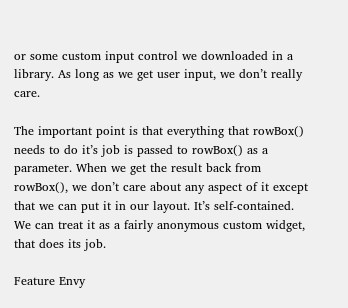or some custom input control we downloaded in a library. As long as we get user input, we don’t really care.

The important point is that everything that rowBox() needs to do it’s job is passed to rowBox() as a parameter. When we get the result back from rowBox(), we don’t care about any aspect of it except that we can put it in our layout. It’s self-contained. We can treat it as a fairly anonymous custom widget, that does its job.

Feature Envy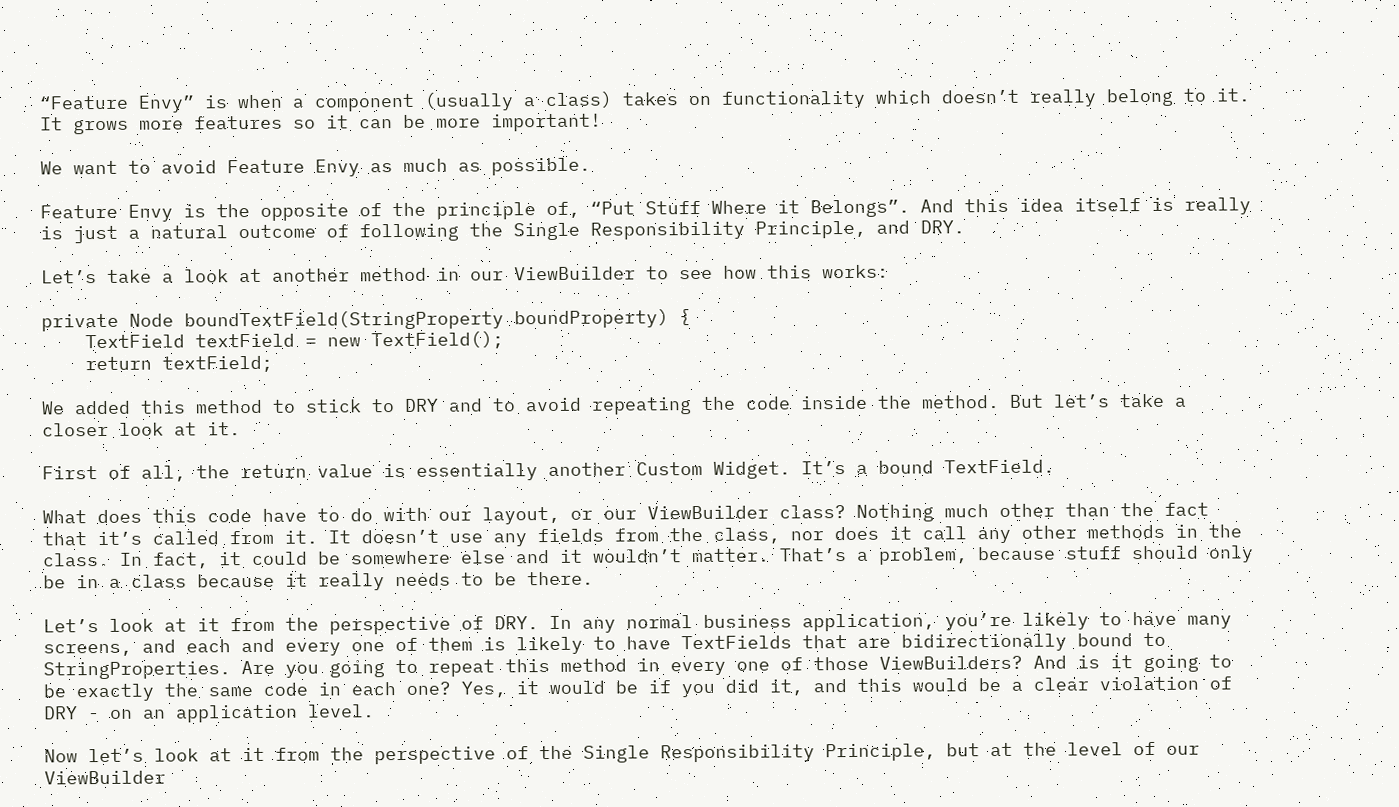“Feature Envy” is when a component (usually a class) takes on functionality which doesn’t really belong to it. It grows more features so it can be more important!

We want to avoid Feature Envy as much as possible.

Feature Envy is the opposite of the principle of, “Put Stuff Where it Belongs”. And this idea itself is really is just a natural outcome of following the Single Responsibility Principle, and DRY.

Let’s take a look at another method in our ViewBuilder to see how this works:

private Node boundTextField(StringProperty boundProperty) {
    TextField textField = new TextField();
    return textField;

We added this method to stick to DRY and to avoid repeating the code inside the method. But let’s take a closer look at it.

First of all, the return value is essentially another Custom Widget. It’s a bound TextField.

What does this code have to do with our layout, or our ViewBuilder class? Nothing much other than the fact that it’s called from it. It doesn’t use any fields from the class, nor does it call any other methods in the class. In fact, it could be somewhere else and it wouldn’t matter. That’s a problem, because stuff should only be in a class because it really needs to be there.

Let’s look at it from the perspective of DRY. In any normal business application, you’re likely to have many screens, and each and every one of them is likely to have TextFields that are bidirectionally bound to StringProperties. Are you going to repeat this method in every one of those ViewBuilders? And is it going to be exactly the same code in each one? Yes, it would be if you did it, and this would be a clear violation of DRY - on an application level.

Now let’s look at it from the perspective of the Single Responsibility Principle, but at the level of our ViewBuilder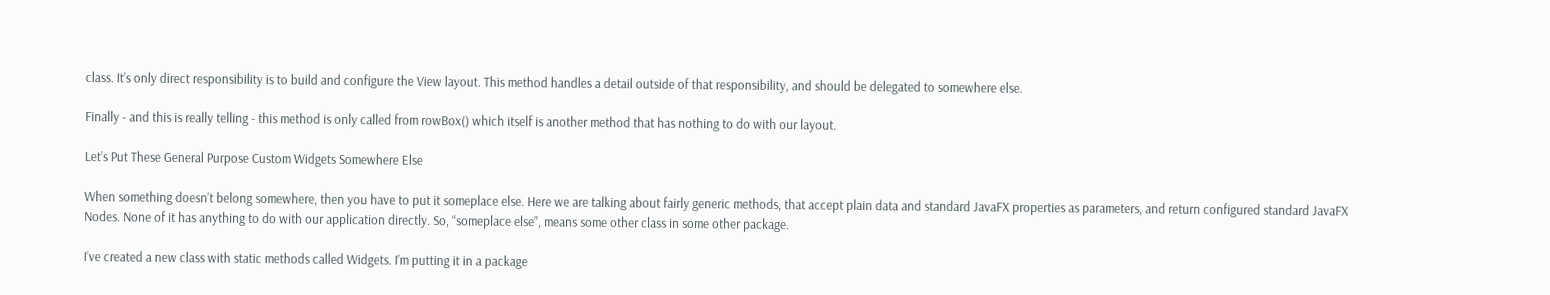class. It’s only direct responsibility is to build and configure the View layout. This method handles a detail outside of that responsibility, and should be delegated to somewhere else.

Finally - and this is really telling - this method is only called from rowBox() which itself is another method that has nothing to do with our layout.

Let’s Put These General Purpose Custom Widgets Somewhere Else

When something doesn’t belong somewhere, then you have to put it someplace else. Here we are talking about fairly generic methods, that accept plain data and standard JavaFX properties as parameters, and return configured standard JavaFX Nodes. None of it has anything to do with our application directly. So, “someplace else”, means some other class in some other package.

I’ve created a new class with static methods called Widgets. I’m putting it in a package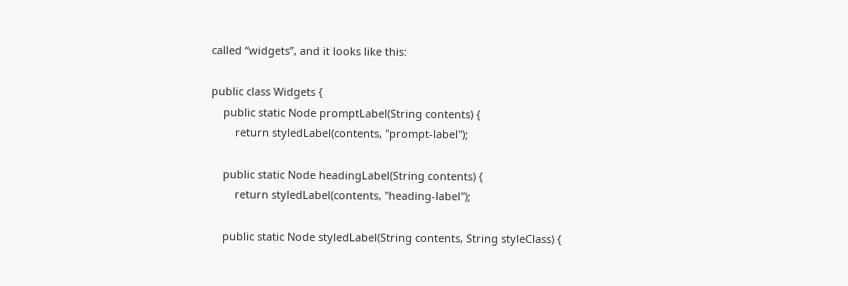called “widgets”, and it looks like this:

public class Widgets {
    public static Node promptLabel(String contents) {
        return styledLabel(contents, "prompt-label");

    public static Node headingLabel(String contents) {
        return styledLabel(contents, "heading-label");

    public static Node styledLabel(String contents, String styleClass) {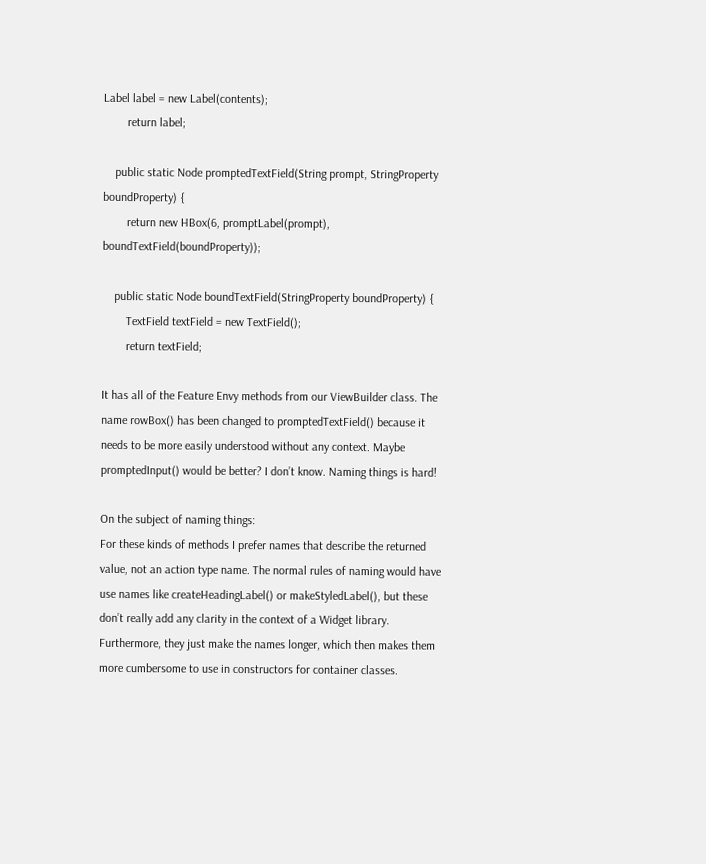Label label = new Label(contents);
        return label;

    public static Node promptedTextField(String prompt, StringProperty boundProperty) {
        return new HBox(6, promptLabel(prompt), boundTextField(boundProperty));

    public static Node boundTextField(StringProperty boundProperty) {
        TextField textField = new TextField();
        return textField;

It has all of the Feature Envy methods from our ViewBuilder class. The name rowBox() has been changed to promptedTextField() because it needs to be more easily understood without any context. Maybe promptedInput() would be better? I don’t know. Naming things is hard!

On the subject of naming things:
For these kinds of methods I prefer names that describe the returned value, not an action type name. The normal rules of naming would have use names like createHeadingLabel() or makeStyledLabel(), but these don’t really add any clarity in the context of a Widget library. Furthermore, they just make the names longer, which then makes them more cumbersome to use in constructors for container classes.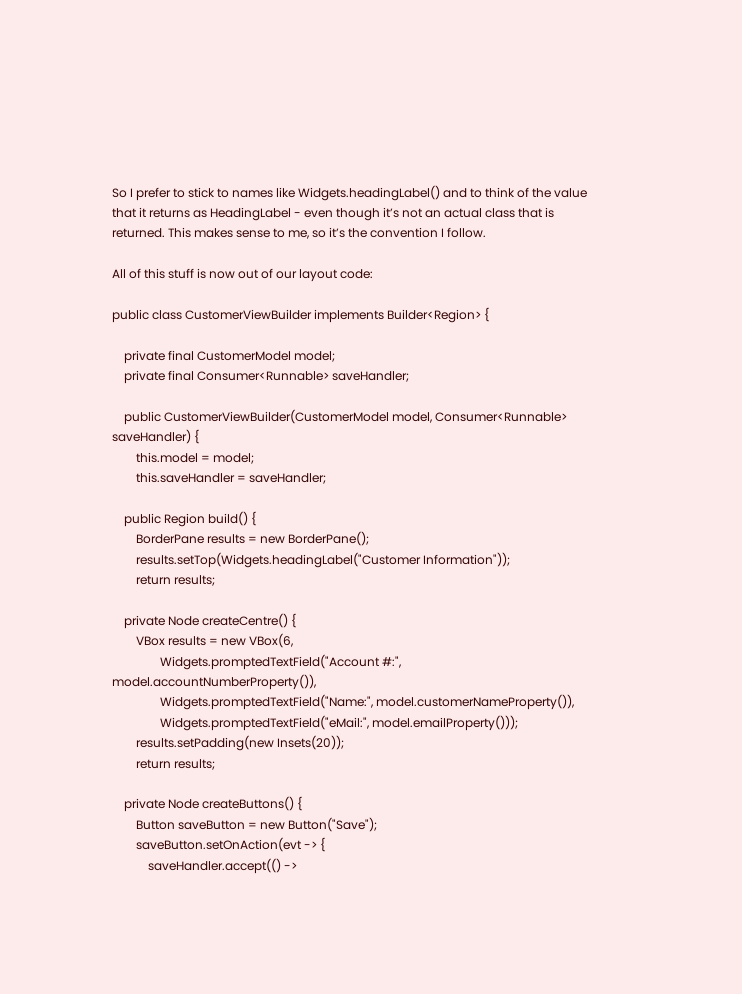So I prefer to stick to names like Widgets.headingLabel() and to think of the value that it returns as HeadingLabel - even though it’s not an actual class that is returned. This makes sense to me, so it’s the convention I follow.

All of this stuff is now out of our layout code:

public class CustomerViewBuilder implements Builder<Region> {

    private final CustomerModel model;
    private final Consumer<Runnable> saveHandler;

    public CustomerViewBuilder(CustomerModel model, Consumer<Runnable> saveHandler) {
        this.model = model;
        this.saveHandler = saveHandler;

    public Region build() {
        BorderPane results = new BorderPane();
        results.setTop(Widgets.headingLabel("Customer Information"));
        return results;

    private Node createCentre() {
        VBox results = new VBox(6,
                Widgets.promptedTextField("Account #:", model.accountNumberProperty()),
                Widgets.promptedTextField("Name:", model.customerNameProperty()),
                Widgets.promptedTextField("eMail:", model.emailProperty()));
        results.setPadding(new Insets(20));
        return results;

    private Node createButtons() {
        Button saveButton = new Button("Save");
        saveButton.setOnAction(evt -> {
            saveHandler.accept(() ->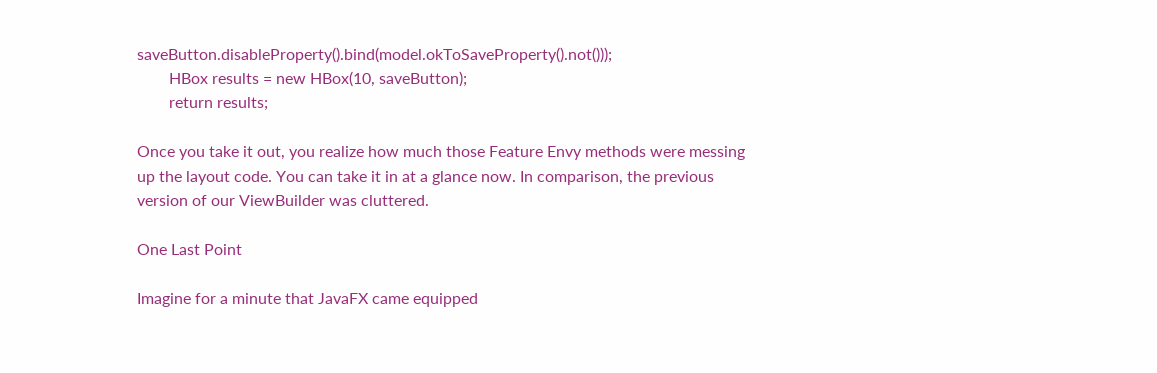saveButton.disableProperty().bind(model.okToSaveProperty().not()));
        HBox results = new HBox(10, saveButton);
        return results;

Once you take it out, you realize how much those Feature Envy methods were messing up the layout code. You can take it in at a glance now. In comparison, the previous version of our ViewBuilder was cluttered.

One Last Point

Imagine for a minute that JavaFX came equipped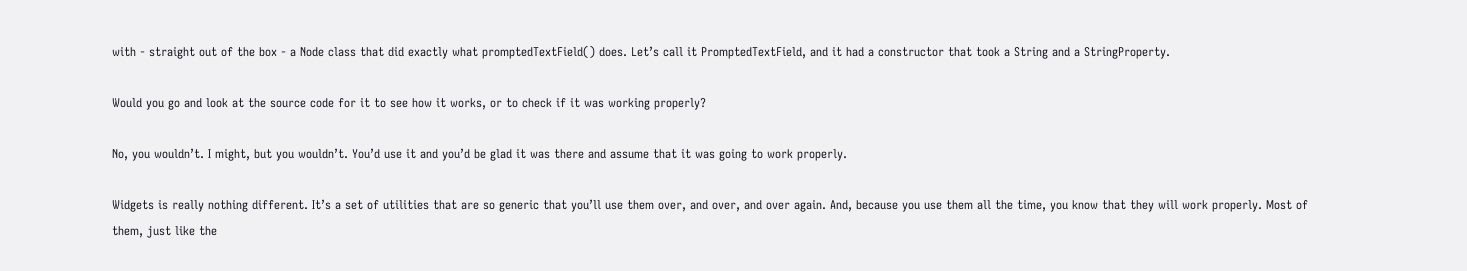with - straight out of the box - a Node class that did exactly what promptedTextField() does. Let’s call it PromptedTextField, and it had a constructor that took a String and a StringProperty.

Would you go and look at the source code for it to see how it works, or to check if it was working properly?

No, you wouldn’t. I might, but you wouldn’t. You’d use it and you’d be glad it was there and assume that it was going to work properly.

Widgets is really nothing different. It’s a set of utilities that are so generic that you’ll use them over, and over, and over again. And, because you use them all the time, you know that they will work properly. Most of them, just like the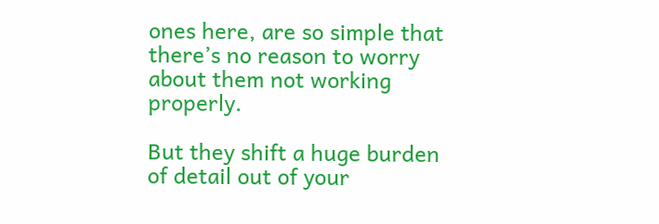ones here, are so simple that there’s no reason to worry about them not working properly.

But they shift a huge burden of detail out of your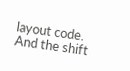layout code. And the shift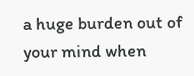a huge burden out of your mind when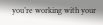you’re working with your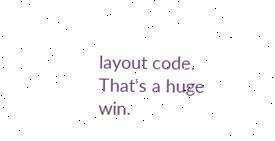layout code. That’s a huge win.